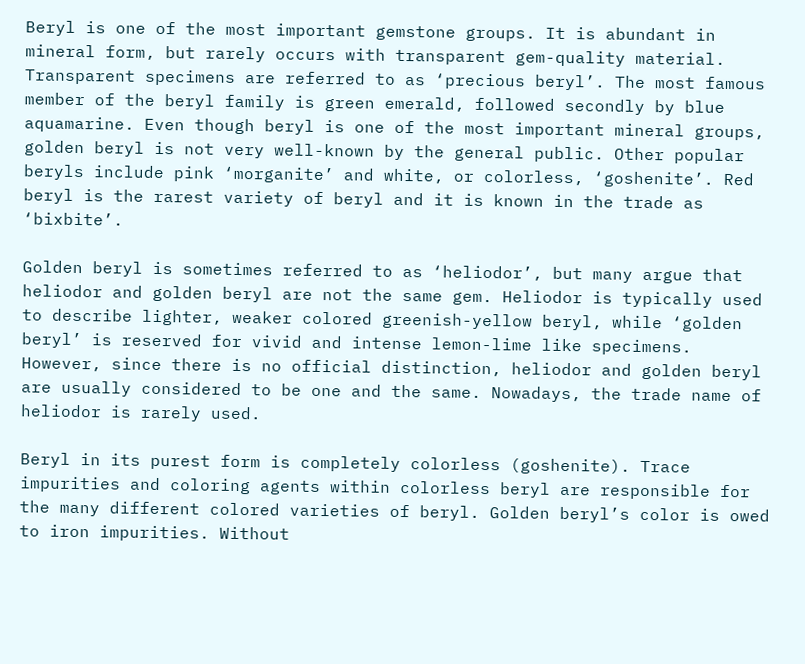Beryl is one of the most important gemstone groups. It is abundant in mineral form, but rarely occurs with transparent gem-quality material. Transparent specimens are referred to as ‘precious beryl’. The most famous member of the beryl family is green emerald, followed secondly by blue aquamarine. Even though beryl is one of the most important mineral groups, golden beryl is not very well-known by the general public. Other popular beryls include pink ‘morganite’ and white, or colorless, ‘goshenite’. Red beryl is the rarest variety of beryl and it is known in the trade as ‘bixbite’.

Golden beryl is sometimes referred to as ‘heliodor’, but many argue that heliodor and golden beryl are not the same gem. Heliodor is typically used to describe lighter, weaker colored greenish-yellow beryl, while ‘golden beryl’ is reserved for vivid and intense lemon-lime like specimens. However, since there is no official distinction, heliodor and golden beryl are usually considered to be one and the same. Nowadays, the trade name of heliodor is rarely used.

Beryl in its purest form is completely colorless (goshenite). Trace impurities and coloring agents within colorless beryl are responsible for the many different colored varieties of beryl. Golden beryl’s color is owed to iron impurities. Without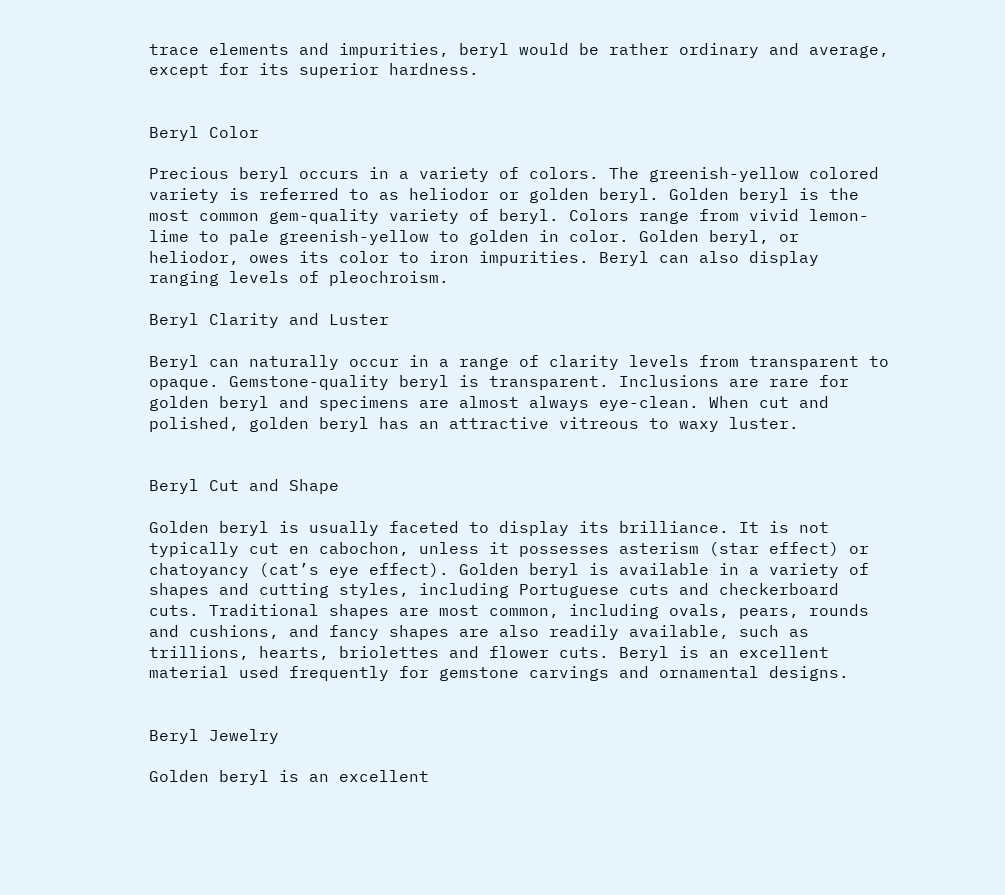trace elements and impurities, beryl would be rather ordinary and average, except for its superior hardness.


Beryl Color

Precious beryl occurs in a variety of colors. The greenish-yellow colored variety is referred to as heliodor or golden beryl. Golden beryl is the most common gem-quality variety of beryl. Colors range from vivid lemon-lime to pale greenish-yellow to golden in color. Golden beryl, or heliodor, owes its color to iron impurities. Beryl can also display ranging levels of pleochroism.

Beryl Clarity and Luster

Beryl can naturally occur in a range of clarity levels from transparent to opaque. Gemstone-quality beryl is transparent. Inclusions are rare for golden beryl and specimens are almost always eye-clean. When cut and polished, golden beryl has an attractive vitreous to waxy luster.


Beryl Cut and Shape

Golden beryl is usually faceted to display its brilliance. It is not typically cut en cabochon, unless it possesses asterism (star effect) or chatoyancy (cat’s eye effect). Golden beryl is available in a variety of shapes and cutting styles, including Portuguese cuts and checkerboard cuts. Traditional shapes are most common, including ovals, pears, rounds and cushions, and fancy shapes are also readily available, such as trillions, hearts, briolettes and flower cuts. Beryl is an excellent material used frequently for gemstone carvings and ornamental designs.


Beryl Jewelry

Golden beryl is an excellent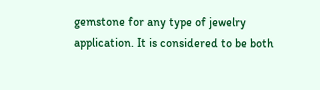gemstone for any type of jewelry application. It is considered to be both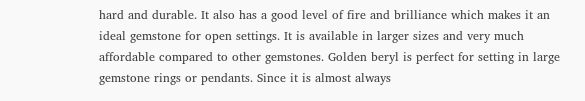hard and durable. It also has a good level of fire and brilliance which makes it an ideal gemstone for open settings. It is available in larger sizes and very much affordable compared to other gemstones. Golden beryl is perfect for setting in large gemstone rings or pendants. Since it is almost always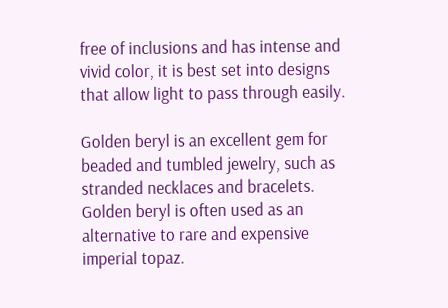free of inclusions and has intense and vivid color, it is best set into designs that allow light to pass through easily.

Golden beryl is an excellent gem for beaded and tumbled jewelry, such as stranded necklaces and bracelets. Golden beryl is often used as an alternative to rare and expensive imperial topaz.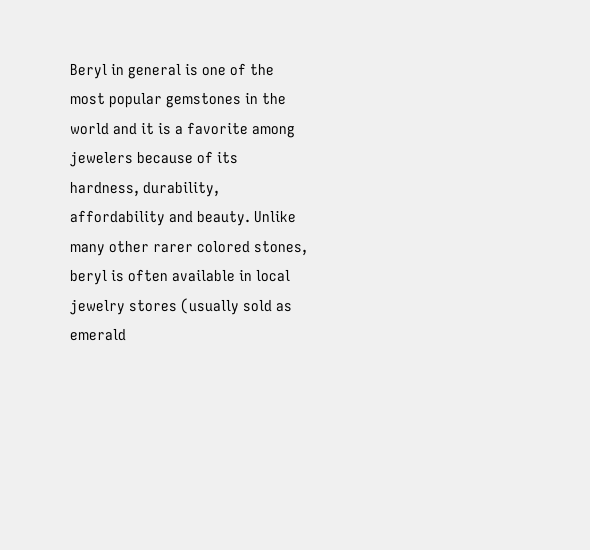Beryl in general is one of the most popular gemstones in the world and it is a favorite among jewelers because of its hardness, durability, affordability and beauty. Unlike many other rarer colored stones, beryl is often available in local jewelry stores (usually sold as emerald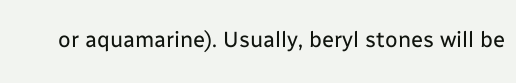or aquamarine). Usually, beryl stones will be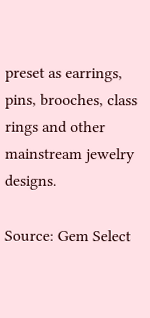preset as earrings, pins, brooches, class rings and other mainstream jewelry designs.

Source: Gem Select